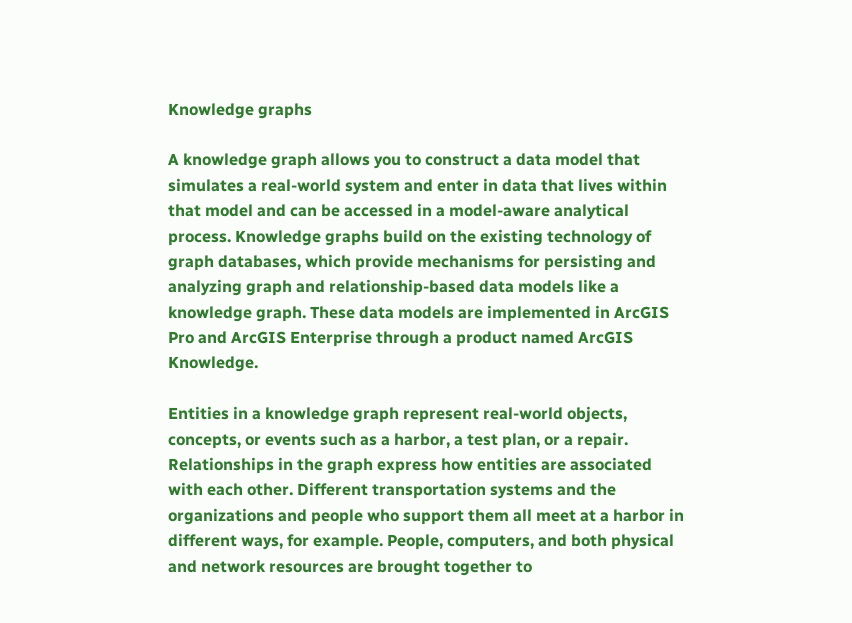Knowledge graphs

A knowledge graph allows you to construct a data model that simulates a real-world system and enter in data that lives within that model and can be accessed in a model-aware analytical process. Knowledge graphs build on the existing technology of graph databases, which provide mechanisms for persisting and analyzing graph and relationship-based data models like a knowledge graph. These data models are implemented in ArcGIS Pro and ArcGIS Enterprise through a product named ArcGIS Knowledge.

Entities in a knowledge graph represent real-world objects, concepts, or events such as a harbor, a test plan, or a repair. Relationships in the graph express how entities are associated with each other. Different transportation systems and the organizations and people who support them all meet at a harbor in different ways, for example. People, computers, and both physical and network resources are brought together to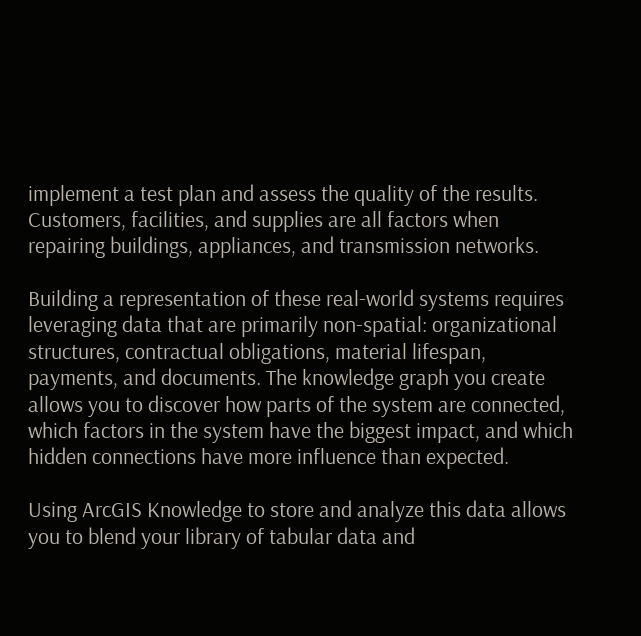implement a test plan and assess the quality of the results. Customers, facilities, and supplies are all factors when repairing buildings, appliances, and transmission networks.

Building a representation of these real-world systems requires leveraging data that are primarily non-spatial: organizational structures, contractual obligations, material lifespan, payments, and documents. The knowledge graph you create allows you to discover how parts of the system are connected, which factors in the system have the biggest impact, and which hidden connections have more influence than expected.

Using ArcGIS Knowledge to store and analyze this data allows you to blend your library of tabular data and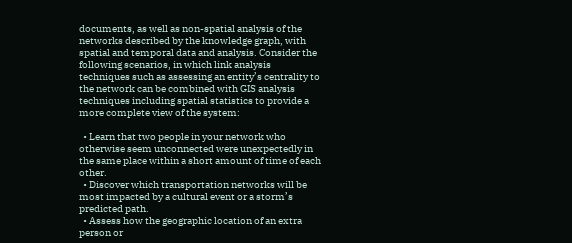documents, as well as non-spatial analysis of the networks described by the knowledge graph, with spatial and temporal data and analysis. Consider the following scenarios, in which link analysis techniques such as assessing an entity’s centrality to the network can be combined with GIS analysis techniques including spatial statistics to provide a more complete view of the system:

  • Learn that two people in your network who otherwise seem unconnected were unexpectedly in the same place within a short amount of time of each other.
  • Discover which transportation networks will be most impacted by a cultural event or a storm’s predicted path.
  • Assess how the geographic location of an extra person or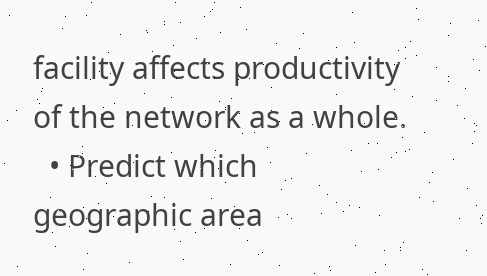facility affects productivity of the network as a whole.
  • Predict which geographic area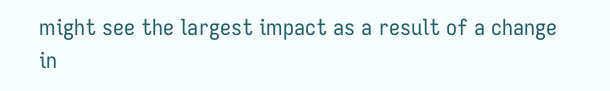might see the largest impact as a result of a change in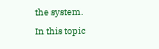the system.
In this topic